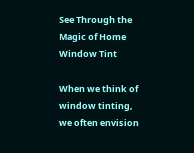See Through the Magic of Home Window Tint

When we think of window tinting, we often envision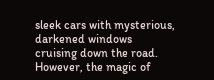sleek cars with mysterious, darkened windows cruising down the road. However, the magic of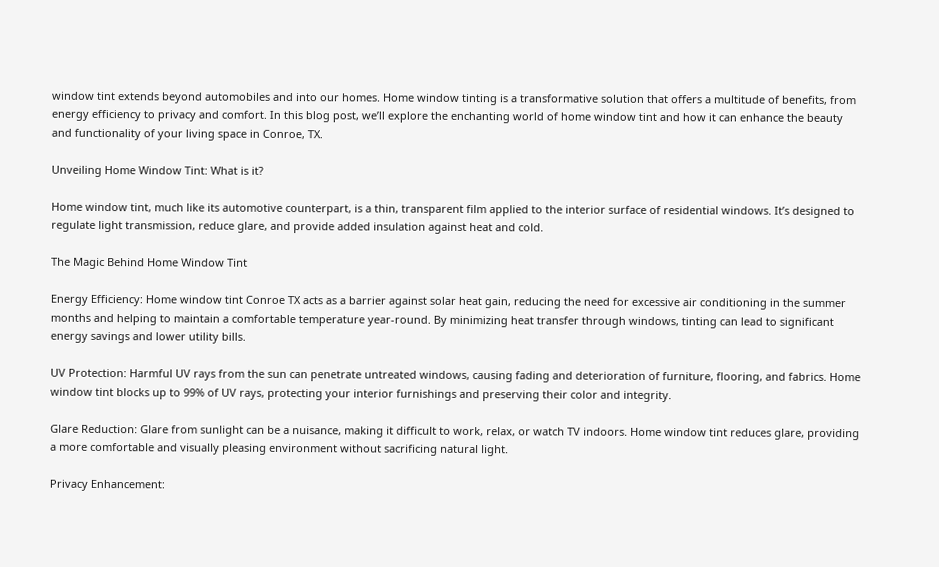window tint extends beyond automobiles and into our homes. Home window tinting is a transformative solution that offers a multitude of benefits, from energy efficiency to privacy and comfort. In this blog post, we’ll explore the enchanting world of home window tint and how it can enhance the beauty and functionality of your living space in Conroe, TX.

Unveiling Home Window Tint: What is it?

Home window tint, much like its automotive counterpart, is a thin, transparent film applied to the interior surface of residential windows. It’s designed to regulate light transmission, reduce glare, and provide added insulation against heat and cold.

The Magic Behind Home Window Tint

Energy Efficiency: Home window tint Conroe TX acts as a barrier against solar heat gain, reducing the need for excessive air conditioning in the summer months and helping to maintain a comfortable temperature year-round. By minimizing heat transfer through windows, tinting can lead to significant energy savings and lower utility bills.

UV Protection: Harmful UV rays from the sun can penetrate untreated windows, causing fading and deterioration of furniture, flooring, and fabrics. Home window tint blocks up to 99% of UV rays, protecting your interior furnishings and preserving their color and integrity.

Glare Reduction: Glare from sunlight can be a nuisance, making it difficult to work, relax, or watch TV indoors. Home window tint reduces glare, providing a more comfortable and visually pleasing environment without sacrificing natural light.

Privacy Enhancement: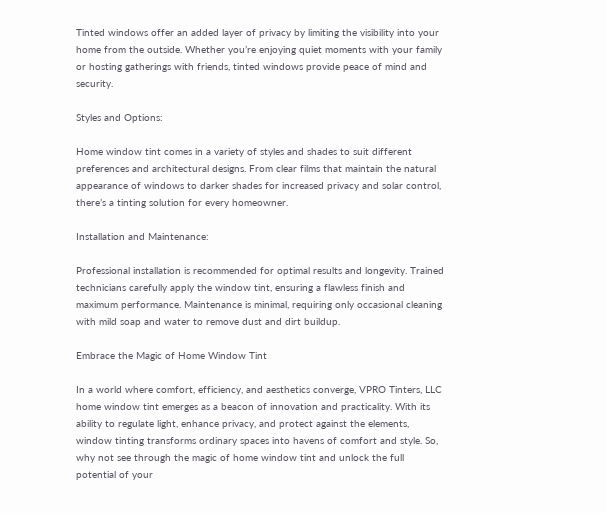Tinted windows offer an added layer of privacy by limiting the visibility into your home from the outside. Whether you’re enjoying quiet moments with your family or hosting gatherings with friends, tinted windows provide peace of mind and security.

Styles and Options:

Home window tint comes in a variety of styles and shades to suit different preferences and architectural designs. From clear films that maintain the natural appearance of windows to darker shades for increased privacy and solar control, there’s a tinting solution for every homeowner.

Installation and Maintenance:

Professional installation is recommended for optimal results and longevity. Trained technicians carefully apply the window tint, ensuring a flawless finish and maximum performance. Maintenance is minimal, requiring only occasional cleaning with mild soap and water to remove dust and dirt buildup.

Embrace the Magic of Home Window Tint

In a world where comfort, efficiency, and aesthetics converge, VPRO Tinters, LLC home window tint emerges as a beacon of innovation and practicality. With its ability to regulate light, enhance privacy, and protect against the elements, window tinting transforms ordinary spaces into havens of comfort and style. So, why not see through the magic of home window tint and unlock the full potential of your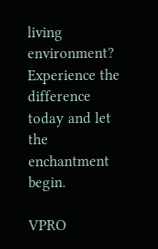living environment? Experience the difference today and let the enchantment begin.

VPRO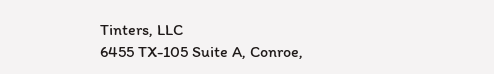Tinters, LLC
6455 TX-105 Suite A, Conroe,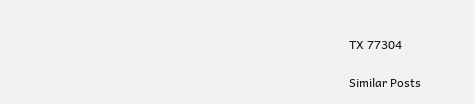TX 77304

Similar Posts